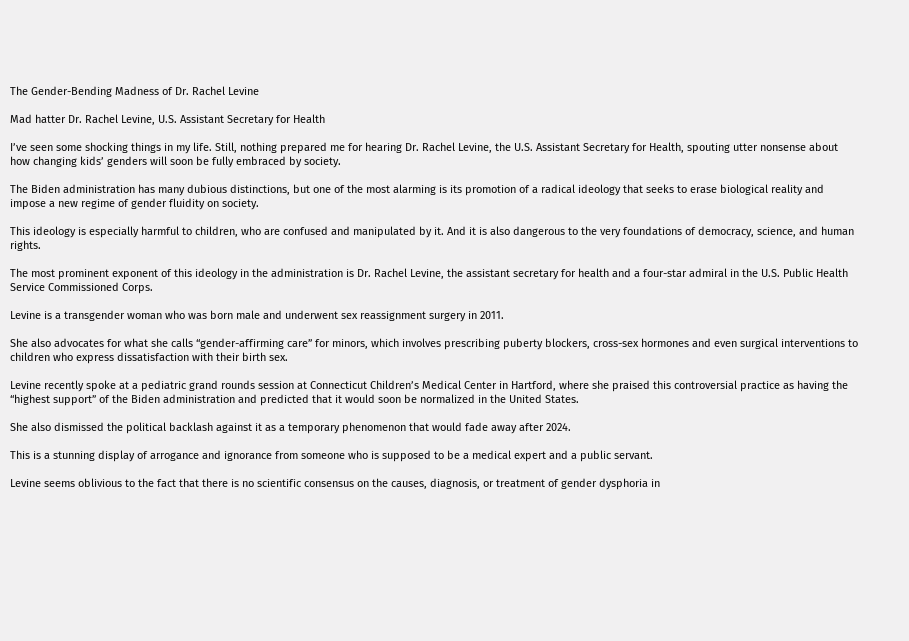The Gender-Bending Madness of Dr. Rachel Levine

Mad hatter Dr. Rachel Levine, U.S. Assistant Secretary for Health

I’ve seen some shocking things in my life. Still, nothing prepared me for hearing Dr. Rachel Levine, the U.S. Assistant Secretary for Health, spouting utter nonsense about how changing kids’ genders will soon be fully embraced by society.

The Biden administration has many dubious distinctions, but one of the most alarming is its promotion of a radical ideology that seeks to erase biological reality and impose a new regime of gender fluidity on society.

This ideology is especially harmful to children, who are confused and manipulated by it. And it is also dangerous to the very foundations of democracy, science, and human rights.

The most prominent exponent of this ideology in the administration is Dr. Rachel Levine, the assistant secretary for health and a four-star admiral in the U.S. Public Health Service Commissioned Corps.

Levine is a transgender woman who was born male and underwent sex reassignment surgery in 2011.

She also advocates for what she calls “gender-affirming care” for minors, which involves prescribing puberty blockers, cross-sex hormones and even surgical interventions to children who express dissatisfaction with their birth sex.

Levine recently spoke at a pediatric grand rounds session at Connecticut Children’s Medical Center in Hartford, where she praised this controversial practice as having the “highest support” of the Biden administration and predicted that it would soon be normalized in the United States.

She also dismissed the political backlash against it as a temporary phenomenon that would fade away after 2024.

This is a stunning display of arrogance and ignorance from someone who is supposed to be a medical expert and a public servant.

Levine seems oblivious to the fact that there is no scientific consensus on the causes, diagnosis, or treatment of gender dysphoria in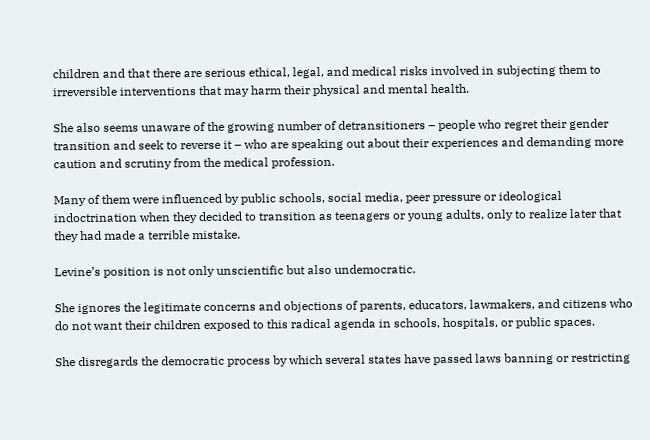children and that there are serious ethical, legal, and medical risks involved in subjecting them to irreversible interventions that may harm their physical and mental health.

She also seems unaware of the growing number of detransitioners – people who regret their gender transition and seek to reverse it – who are speaking out about their experiences and demanding more caution and scrutiny from the medical profession.

Many of them were influenced by public schools, social media, peer pressure or ideological indoctrination when they decided to transition as teenagers or young adults, only to realize later that they had made a terrible mistake.

Levine’s position is not only unscientific but also undemocratic.

She ignores the legitimate concerns and objections of parents, educators, lawmakers, and citizens who do not want their children exposed to this radical agenda in schools, hospitals, or public spaces.

She disregards the democratic process by which several states have passed laws banning or restricting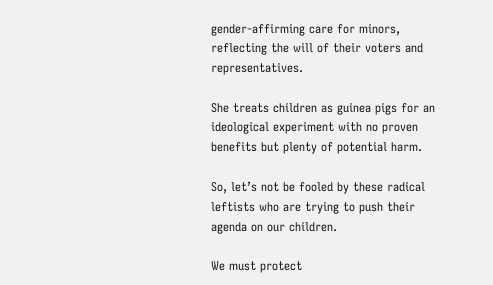gender-affirming care for minors, reflecting the will of their voters and representatives.

She treats children as guinea pigs for an ideological experiment with no proven benefits but plenty of potential harm.

So, let’s not be fooled by these radical leftists who are trying to push their agenda on our children.

We must protect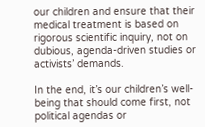our children and ensure that their medical treatment is based on rigorous scientific inquiry, not on dubious, agenda-driven studies or activists’ demands.

In the end, it’s our children’s well-being that should come first, not political agendas or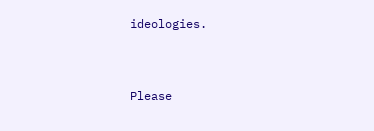ideologies.


Please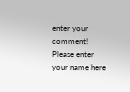enter your comment!
Please enter your name here